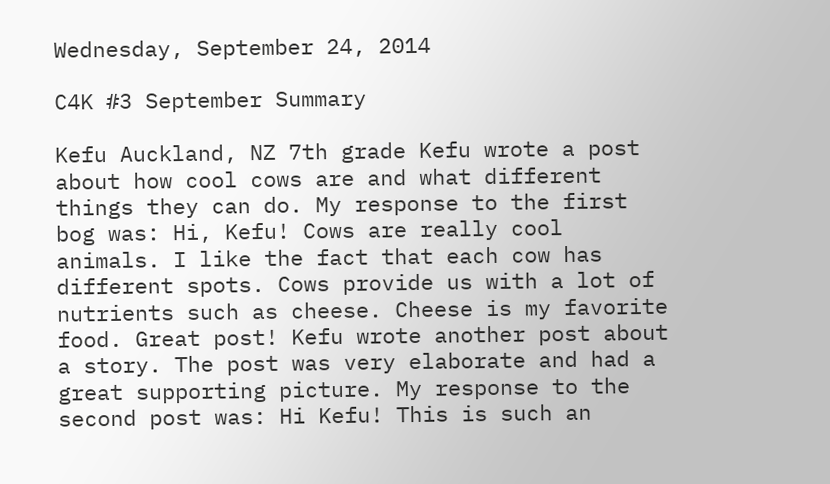Wednesday, September 24, 2014

C4K #3 September Summary

Kefu Auckland, NZ 7th grade Kefu wrote a post about how cool cows are and what different things they can do. My response to the first bog was: Hi, Kefu! Cows are really cool animals. I like the fact that each cow has different spots. Cows provide us with a lot of nutrients such as cheese. Cheese is my favorite food. Great post! Kefu wrote another post about a story. The post was very elaborate and had a great supporting picture. My response to the second post was: Hi Kefu! This is such an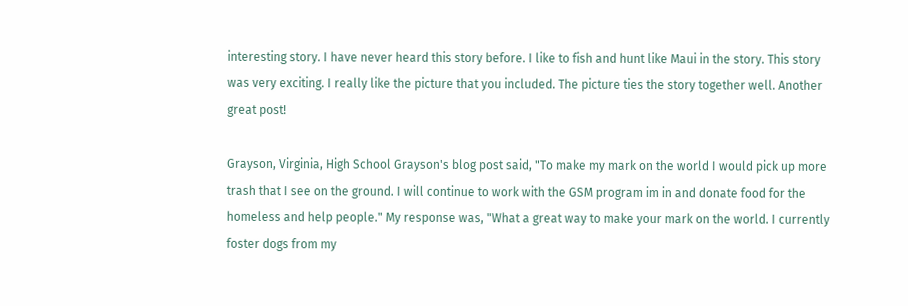interesting story. I have never heard this story before. I like to fish and hunt like Maui in the story. This story was very exciting. I really like the picture that you included. The picture ties the story together well. Another great post!

Grayson, Virginia, High School Grayson's blog post said, "To make my mark on the world I would pick up more trash that I see on the ground. I will continue to work with the GSM program im in and donate food for the homeless and help people." My response was, "What a great way to make your mark on the world. I currently foster dogs from my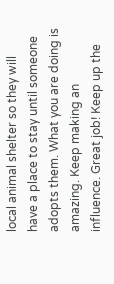local animal shelter so they will have a place to stay until someone adopts them. What you are doing is amazing. Keep making an influence. Great job! Keep up the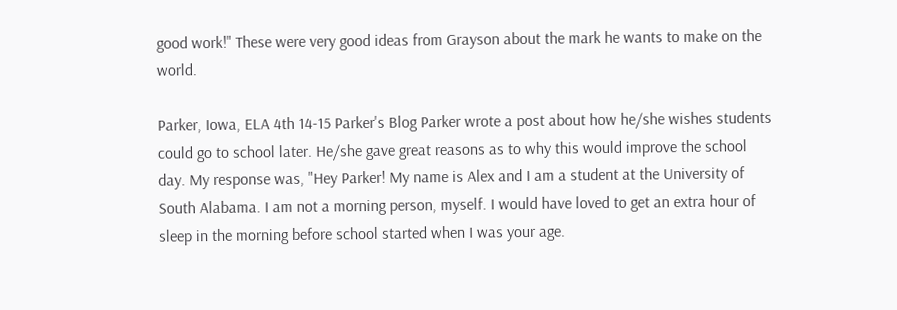good work!" These were very good ideas from Grayson about the mark he wants to make on the world.

Parker, Iowa, ELA 4th 14-15 Parker's Blog Parker wrote a post about how he/she wishes students could go to school later. He/she gave great reasons as to why this would improve the school day. My response was, "Hey Parker! My name is Alex and I am a student at the University of South Alabama. I am not a morning person, myself. I would have loved to get an extra hour of sleep in the morning before school started when I was your age.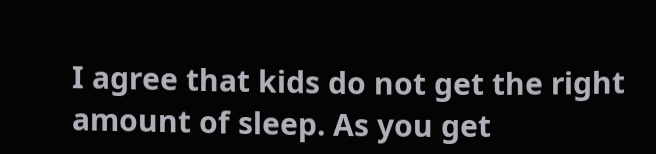I agree that kids do not get the right amount of sleep. As you get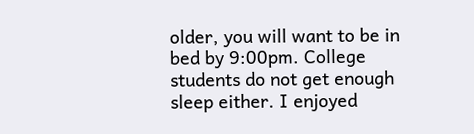older, you will want to be in bed by 9:00pm. College students do not get enough sleep either. I enjoyed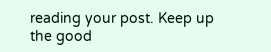reading your post. Keep up the good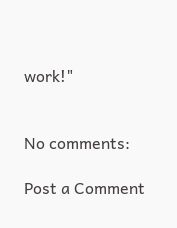work!"


No comments:

Post a Comment